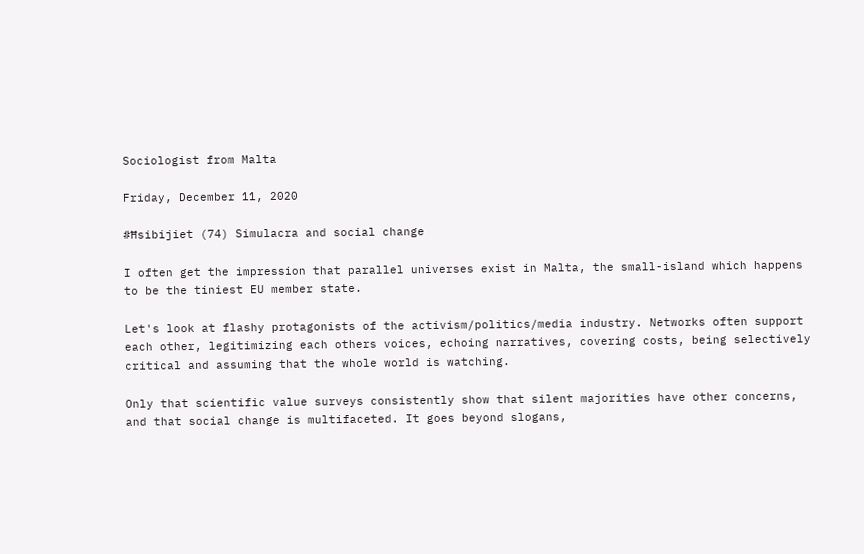Sociologist from Malta

Friday, December 11, 2020

#Ħsibijiet (74) Simulacra and social change

I often get the impression that parallel universes exist in Malta, the small-island which happens to be the tiniest EU member state.

Let's look at flashy protagonists of the activism/politics/media industry. Networks often support each other, legitimizing each others voices, echoing narratives, covering costs, being selectively critical and assuming that the whole world is watching.

Only that scientific value surveys consistently show that silent majorities have other concerns, and that social change is multifaceted. It goes beyond slogans,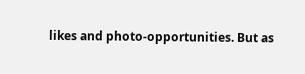likes and photo-opportunities. But as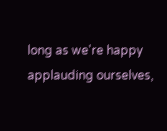long as we're happy applauding ourselves,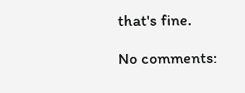that's fine.

No comments: